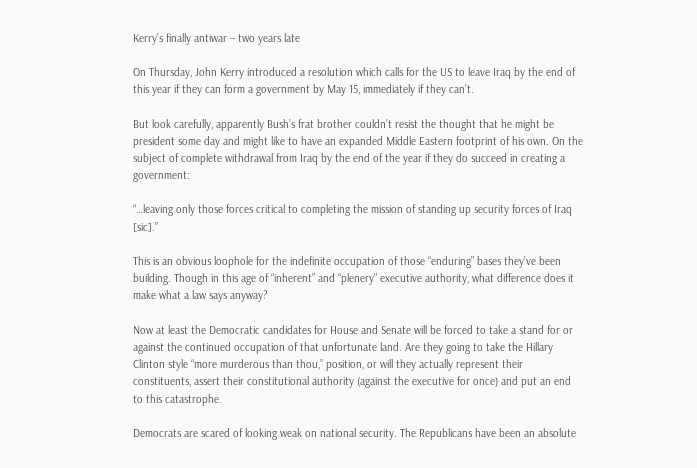Kerry’s finally antiwar – two years late

On Thursday, John Kerry introduced a resolution which calls for the US to leave Iraq by the end of this year if they can form a government by May 15, immediately if they can’t.

But look carefully, apparently Bush’s frat brother couldn’t resist the thought that he might be president some day and might like to have an expanded Middle Eastern footprint of his own. On the subject of complete withdrawal from Iraq by the end of the year if they do succeed in creating a government:

“…leaving only those forces critical to completing the mission of standing up security forces of Iraq [sic].”

This is an obvious loophole for the indefinite occupation of those “enduring” bases they’ve been building. Though in this age of “inherent” and “plenery” executive authority, what difference does it make what a law says anyway?

Now at least the Democratic candidates for House and Senate will be forced to take a stand for or against the continued occupation of that unfortunate land. Are they going to take the Hillary Clinton style “more murderous than thou,” position, or will they actually represent their constituents, assert their constitutional authority (against the executive for once) and put an end to this catastrophe.

Democrats are scared of looking weak on national security. The Republicans have been an absolute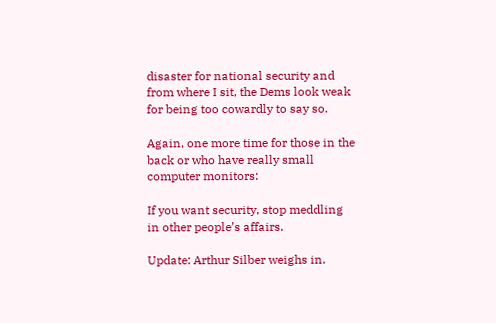disaster for national security and from where I sit, the Dems look weak for being too cowardly to say so.

Again, one more time for those in the back or who have really small computer monitors:

If you want security, stop meddling in other people’s affairs.

Update: Arthur Silber weighs in.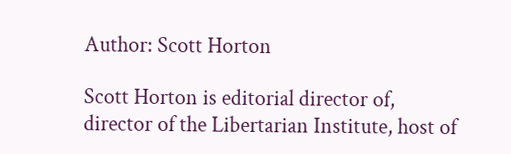Author: Scott Horton

Scott Horton is editorial director of, director of the Libertarian Institute, host of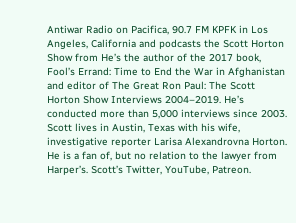Antiwar Radio on Pacifica, 90.7 FM KPFK in Los Angeles, California and podcasts the Scott Horton Show from He’s the author of the 2017 book, Fool’s Errand: Time to End the War in Afghanistan and editor of The Great Ron Paul: The Scott Horton Show Interviews 2004–2019. He’s conducted more than 5,000 interviews since 2003. Scott lives in Austin, Texas with his wife, investigative reporter Larisa Alexandrovna Horton. He is a fan of, but no relation to the lawyer from Harper’s. Scott’s Twitter, YouTube, Patreon.